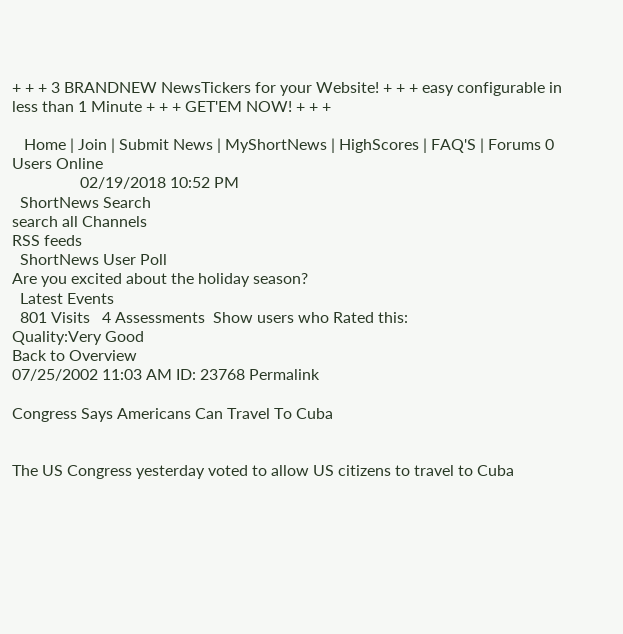+ + + 3 BRANDNEW NewsTickers for your Website! + + + easy configurable in less than 1 Minute + + + GET'EM NOW! + + +

   Home | Join | Submit News | MyShortNews | HighScores | FAQ'S | Forums 0 Users Online
                 02/19/2018 10:52 PM
  ShortNews Search
search all Channels
RSS feeds
  ShortNews User Poll
Are you excited about the holiday season?
  Latest Events
  801 Visits   4 Assessments  Show users who Rated this:
Quality:Very Good
Back to Overview
07/25/2002 11:03 AM ID: 23768 Permalink

Congress Says Americans Can Travel To Cuba


The US Congress yesterday voted to allow US citizens to travel to Cuba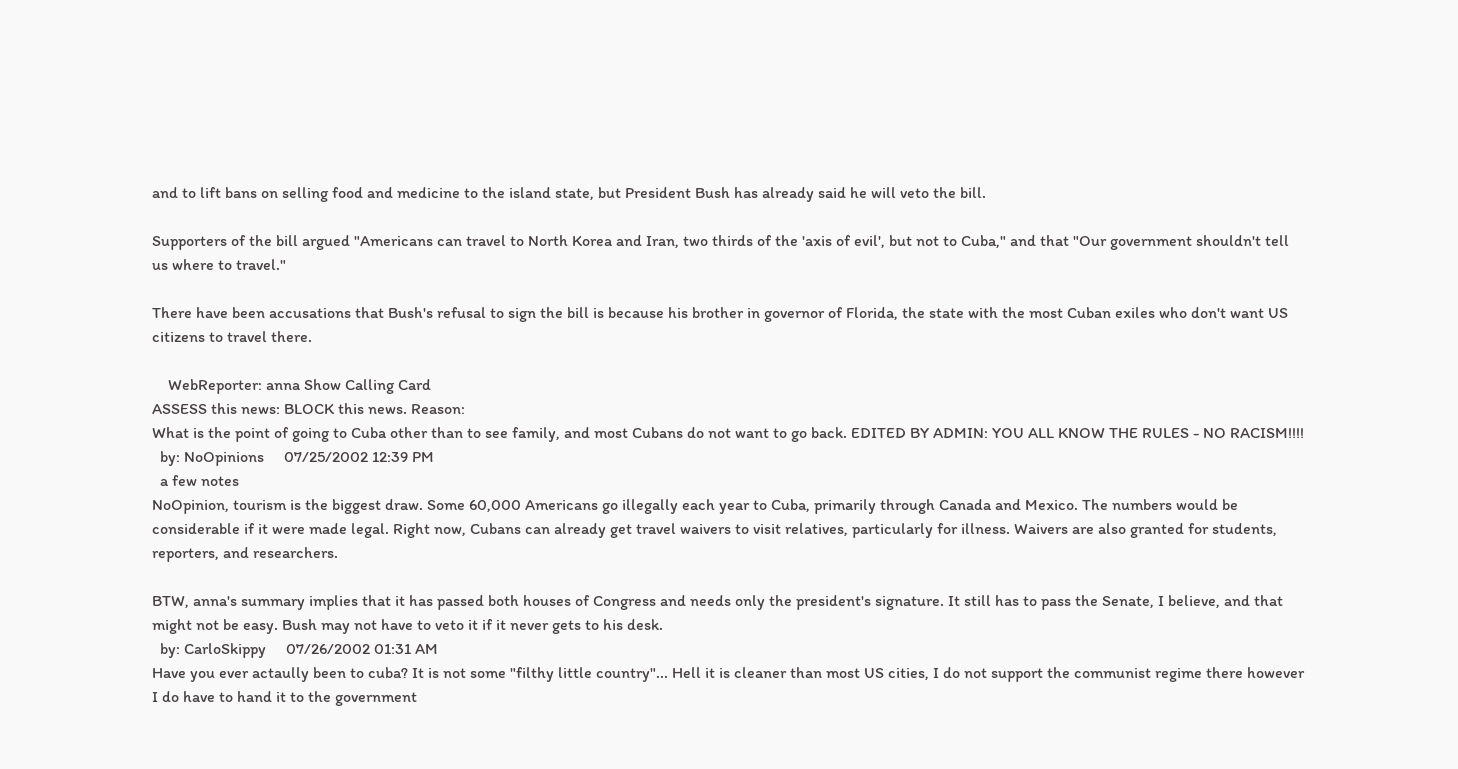and to lift bans on selling food and medicine to the island state, but President Bush has already said he will veto the bill.

Supporters of the bill argued "Americans can travel to North Korea and Iran, two thirds of the 'axis of evil', but not to Cuba," and that "Our government shouldn't tell us where to travel."

There have been accusations that Bush's refusal to sign the bill is because his brother in governor of Florida, the state with the most Cuban exiles who don't want US citizens to travel there.

    WebReporter: anna Show Calling Card
ASSESS this news: BLOCK this news. Reason:
What is the point of going to Cuba other than to see family, and most Cubans do not want to go back. EDITED BY ADMIN: YOU ALL KNOW THE RULES - NO RACISM!!!!
  by: NoOpinions     07/25/2002 12:39 PM
  a few notes
NoOpinion, tourism is the biggest draw. Some 60,000 Americans go illegally each year to Cuba, primarily through Canada and Mexico. The numbers would be considerable if it were made legal. Right now, Cubans can already get travel waivers to visit relatives, particularly for illness. Waivers are also granted for students, reporters, and researchers.

BTW, anna's summary implies that it has passed both houses of Congress and needs only the president's signature. It still has to pass the Senate, I believe, and that might not be easy. Bush may not have to veto it if it never gets to his desk.
  by: CarloSkippy     07/26/2002 01:31 AM
Have you ever actaully been to cuba? It is not some "filthy little country"... Hell it is cleaner than most US cities, I do not support the communist regime there however I do have to hand it to the government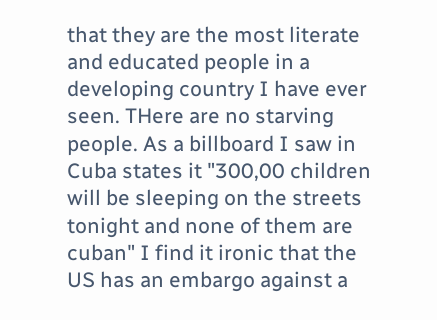that they are the most literate and educated people in a developing country I have ever seen. THere are no starving people. As a billboard I saw in Cuba states it "300,00 children will be sleeping on the streets tonight and none of them are cuban" I find it ironic that the US has an embargo against a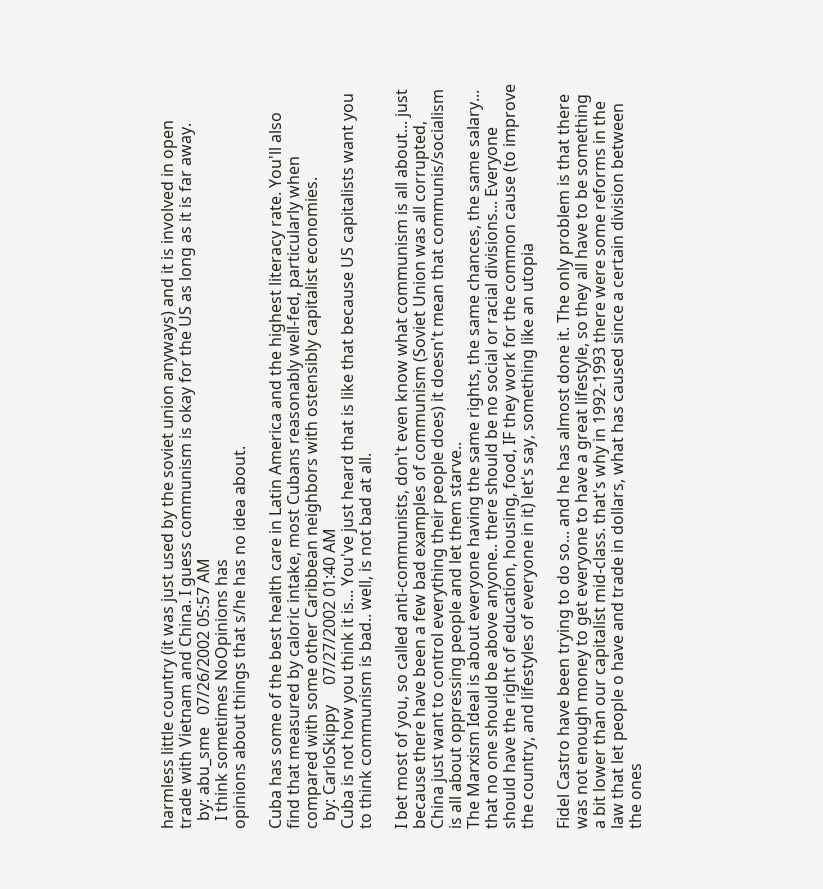harmless little country (it was just used by the soviet union anyways) and it is involved in open trade with Vietnam and China. I guess communism is okay for the US as long as it is far away.
  by: abu_sme   07/26/2002 05:57 AM
  I think sometimes NoOpinions has
opinions about things that s/he has no idea about.

Cuba has some of the best health care in Latin America and the highest literacy rate. You'll also find that measured by caloric intake, most Cubans reasonably well-fed, particularly when compared with some other Caribbean neighbors with ostensibly capitalist economies.
  by: CarloSkippy     07/27/2002 01:40 AM
Cuba is not how you think it is... You've just heard that is like that because US capitalists want you to think communism is bad.. well, is not bad at all.

I bet most of you, so called anti-communists, don't even know what communism is all about... just because there have been a few bad examples of communism (Soviet Union was all corrupted, China just want to control everything their people does) it doesn't mean that communis/socialism is all about oppressing people and let them starve..
The Marxism Ideal is about everyone having the same rights, the same chances, the same salary... that no one should be above anyone.. there should be no social or racial divisions... Everyone should have the right of education, housing, food, IF they work for the common cause (to improve the country, and lifestyles of everyone in it) let's say, something like an utopia

Fidel Castro have been trying to do so... and he has almost done it. The only problem is that there was not enough money to get everyone to have a great lifestyle, so they all have to be something a bit lower than our capitalist mid-class. that's why in 1992-1993 there were some reforms in the law that let people o have and trade in dollars, what has caused since a certain division between the ones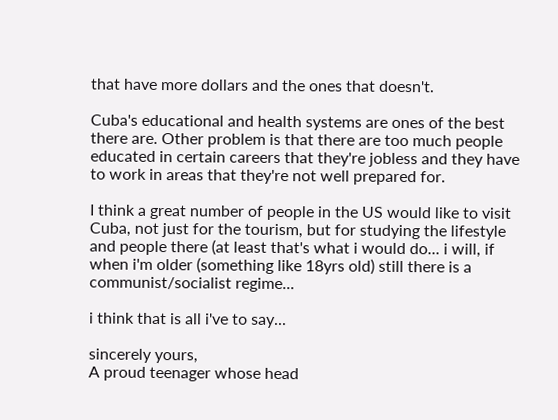that have more dollars and the ones that doesn't.

Cuba's educational and health systems are ones of the best there are. Other problem is that there are too much people educated in certain careers that they're jobless and they have to work in areas that they're not well prepared for.

I think a great number of people in the US would like to visit Cuba, not just for the tourism, but for studying the lifestyle and people there (at least that's what i would do... i will, if when i'm older (something like 18yrs old) still there is a communist/socialist regime...

i think that is all i've to say...

sincerely yours,
A proud teenager whose head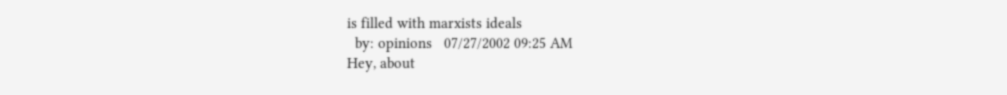is filled with marxists ideals
  by: opinions   07/27/2002 09:25 AM
Hey, about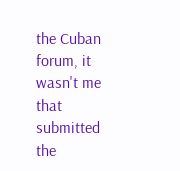the Cuban forum, it wasn't me that submitted the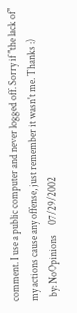comment. I use a public computer and never logged off. Sorry if "the lack of" my actions cause any offense, just remember it wasn't me. Thanks :)
  by: NoOpinions     07/29/2002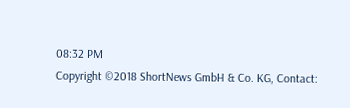08:32 PM
Copyright ©2018 ShortNews GmbH & Co. KG, Contact: